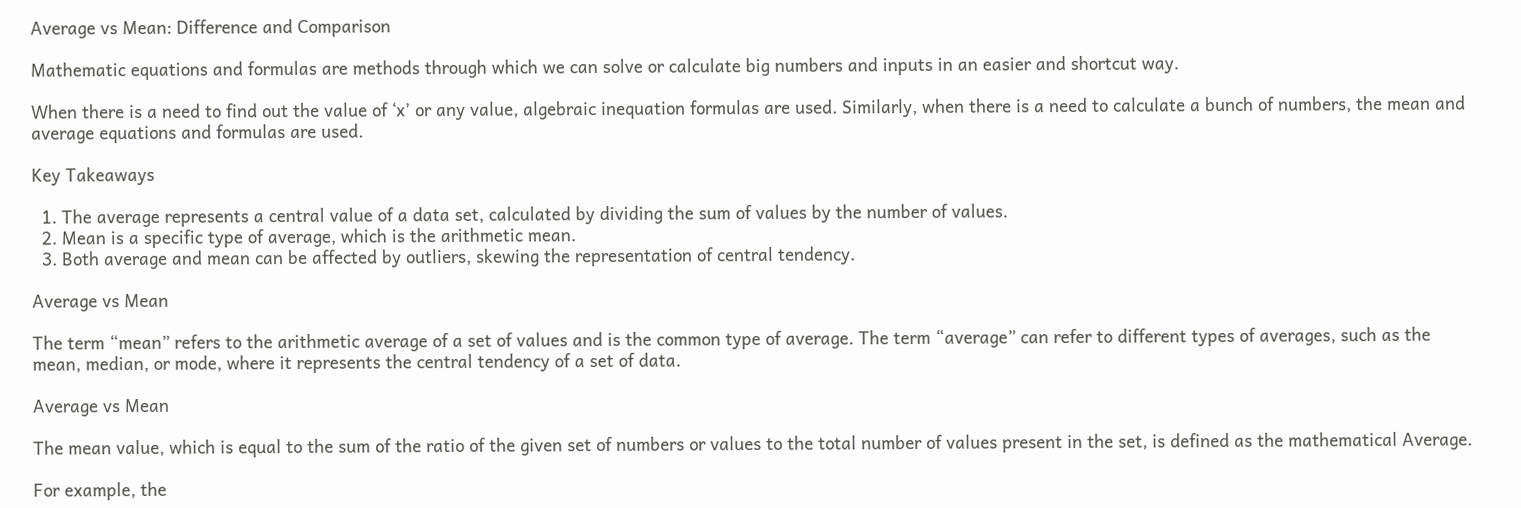Average vs Mean: Difference and Comparison

Mathematic equations and formulas are methods through which we can solve or calculate big numbers and inputs in an easier and shortcut way.

When there is a need to find out the value of ‘x’ or any value, algebraic inequation formulas are used. Similarly, when there is a need to calculate a bunch of numbers, the mean and average equations and formulas are used.

Key Takeaways

  1. The average represents a central value of a data set, calculated by dividing the sum of values by the number of values.
  2. Mean is a specific type of average, which is the arithmetic mean.
  3. Both average and mean can be affected by outliers, skewing the representation of central tendency.

Average vs Mean

The term “mean” refers to the arithmetic average of a set of values and is the common type of average. The term “average” can refer to different types of averages, such as the mean, median, or mode, where it represents the central tendency of a set of data.

Average vs Mean

The mean value, which is equal to the sum of the ratio of the given set of numbers or values to the total number of values present in the set, is defined as the mathematical Average.

For example, the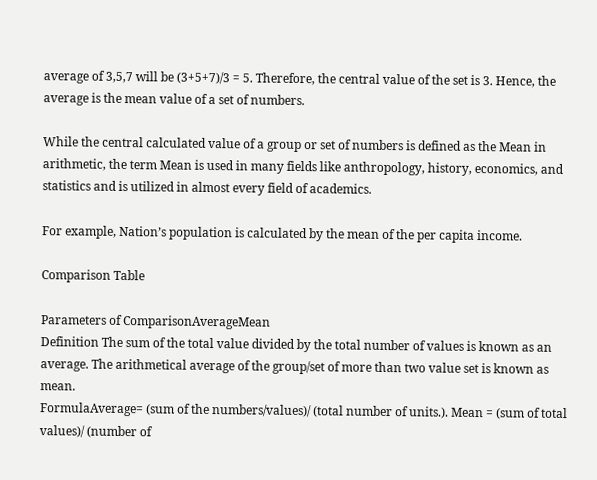average of 3,5,7 will be (3+5+7)/3 = 5. Therefore, the central value of the set is 3. Hence, the average is the mean value of a set of numbers.

While the central calculated value of a group or set of numbers is defined as the Mean in arithmetic, the term Mean is used in many fields like anthropology, history, economics, and statistics and is utilized in almost every field of academics.

For example, Nation’s population is calculated by the mean of the per capita income.

Comparison Table

Parameters of ComparisonAverageMean
Definition The sum of the total value divided by the total number of values is known as an average. The arithmetical average of the group/set of more than two value set is known as mean.
FormulaAverage= (sum of the numbers/values)/ (total number of units.). Mean = (sum of total values)/ (number of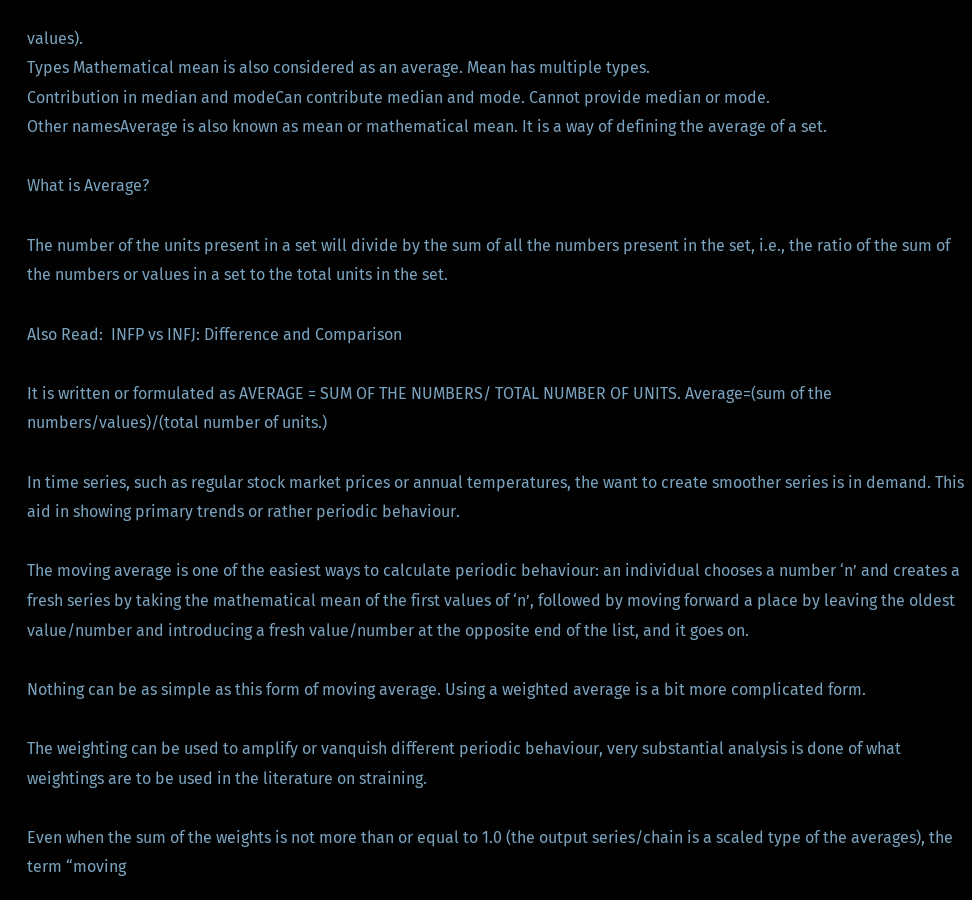values).
Types Mathematical mean is also considered as an average. Mean has multiple types.
Contribution in median and modeCan contribute median and mode. Cannot provide median or mode.
Other namesAverage is also known as mean or mathematical mean. It is a way of defining the average of a set.

What is Average?

The number of the units present in a set will divide by the sum of all the numbers present in the set, i.e., the ratio of the sum of the numbers or values in a set to the total units in the set.

Also Read:  INFP vs INFJ: Difference and Comparison

It is written or formulated as AVERAGE = SUM OF THE NUMBERS/ TOTAL NUMBER OF UNITS. Average=(sum of the numbers/values)/(total number of units.)

In time series, such as regular stock market prices or annual temperatures, the want to create smoother series is in demand. This aid in showing primary trends or rather periodic behaviour.

The moving average is one of the easiest ways to calculate periodic behaviour: an individual chooses a number ‘n’ and creates a fresh series by taking the mathematical mean of the first values of ‘n’, followed by moving forward a place by leaving the oldest value/number and introducing a fresh value/number at the opposite end of the list, and it goes on.

Nothing can be as simple as this form of moving average. Using a weighted average is a bit more complicated form.

The weighting can be used to amplify or vanquish different periodic behaviour, very substantial analysis is done of what weightings are to be used in the literature on straining.

Even when the sum of the weights is not more than or equal to 1.0 (the output series/chain is a scaled type of the averages), the term “moving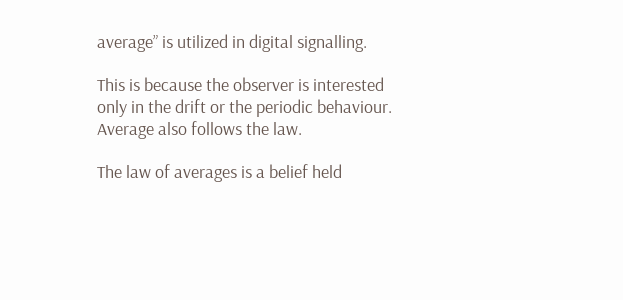average” is utilized in digital signalling.

This is because the observer is interested only in the drift or the periodic behaviour. Average also follows the law.

The law of averages is a belief held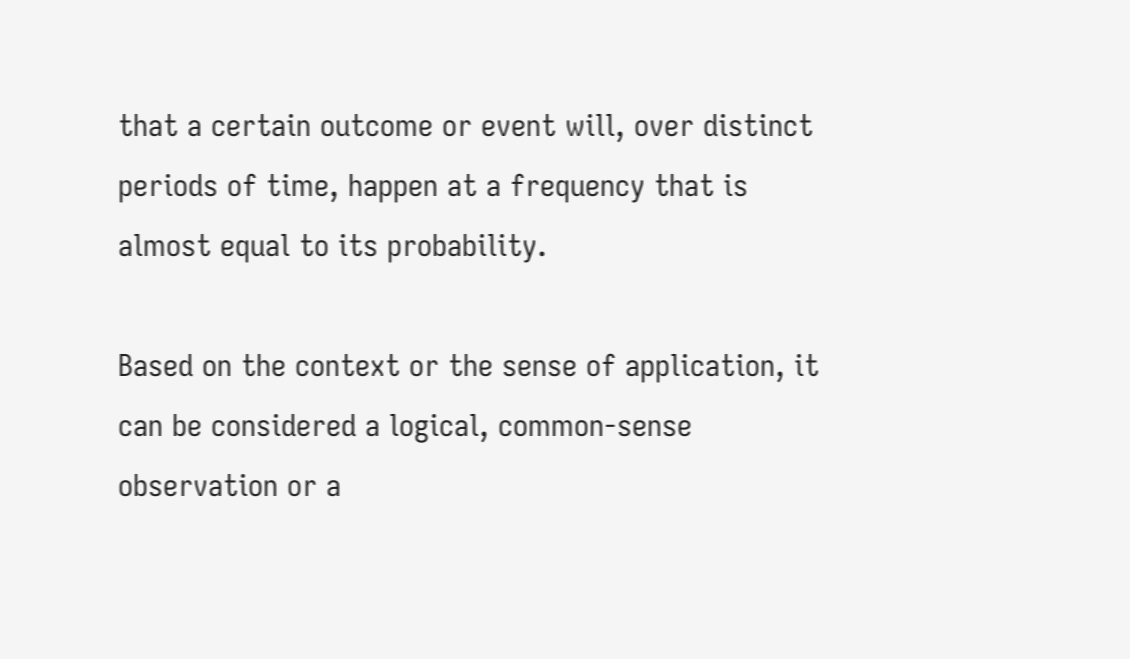that a certain outcome or event will, over distinct periods of time, happen at a frequency that is almost equal to its probability.

Based on the context or the sense of application, it can be considered a logical, common-sense observation or a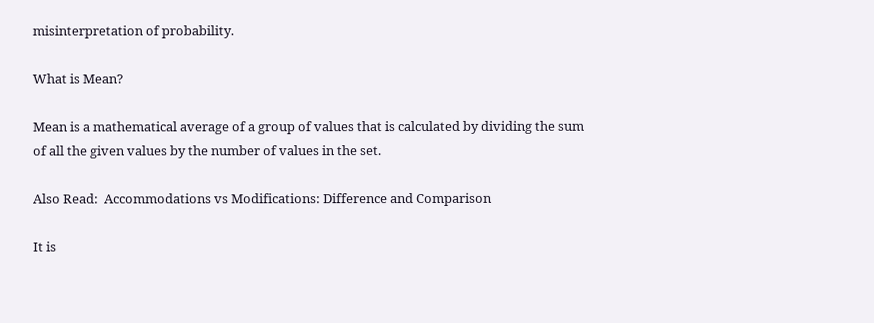misinterpretation of probability.

What is Mean?

Mean is a mathematical average of a group of values that is calculated by dividing the sum of all the given values by the number of values in the set.

Also Read:  Accommodations vs Modifications: Difference and Comparison

It is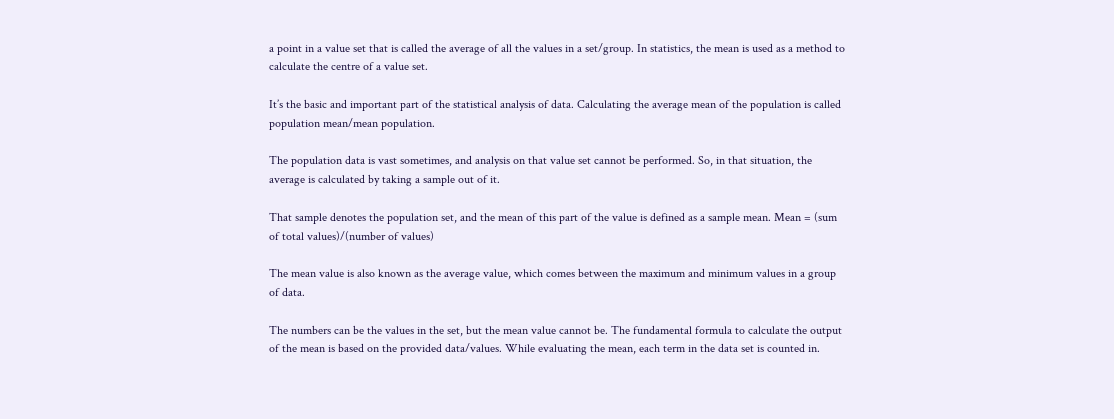a point in a value set that is called the average of all the values in a set/group. In statistics, the mean is used as a method to calculate the centre of a value set.

It’s the basic and important part of the statistical analysis of data. Calculating the average mean of the population is called population mean/mean population.

The population data is vast sometimes, and analysis on that value set cannot be performed. So, in that situation, the average is calculated by taking a sample out of it.

That sample denotes the population set, and the mean of this part of the value is defined as a sample mean. Mean = (sum of total values)/(number of values)

The mean value is also known as the average value, which comes between the maximum and minimum values in a group of data.

The numbers can be the values in the set, but the mean value cannot be. The fundamental formula to calculate the output of the mean is based on the provided data/values. While evaluating the mean, each term in the data set is counted in.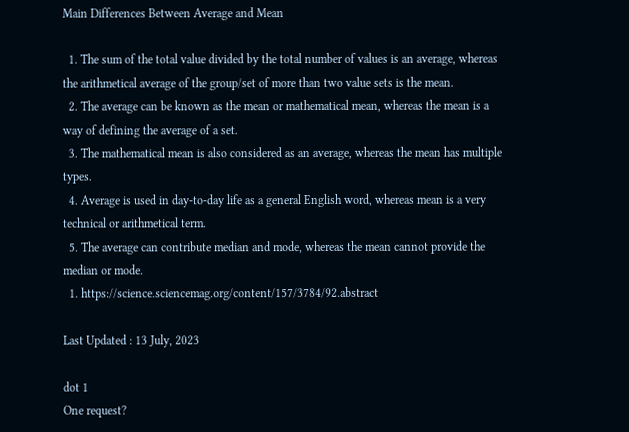Main Differences Between Average and Mean

  1. The sum of the total value divided by the total number of values is an average, whereas the arithmetical average of the group/set of more than two value sets is the mean.
  2. The average can be known as the mean or mathematical mean, whereas the mean is a way of defining the average of a set.
  3. The mathematical mean is also considered as an average, whereas the mean has multiple types.
  4. Average is used in day-to-day life as a general English word, whereas mean is a very technical or arithmetical term.
  5. The average can contribute median and mode, whereas the mean cannot provide the median or mode.
  1. https://science.sciencemag.org/content/157/3784/92.abstract

Last Updated : 13 July, 2023

dot 1
One request?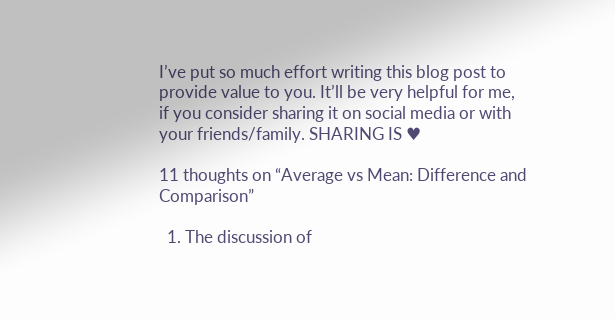I’ve put so much effort writing this blog post to provide value to you. It’ll be very helpful for me, if you consider sharing it on social media or with your friends/family. SHARING IS ♥

11 thoughts on “Average vs Mean: Difference and Comparison”

  1. The discussion of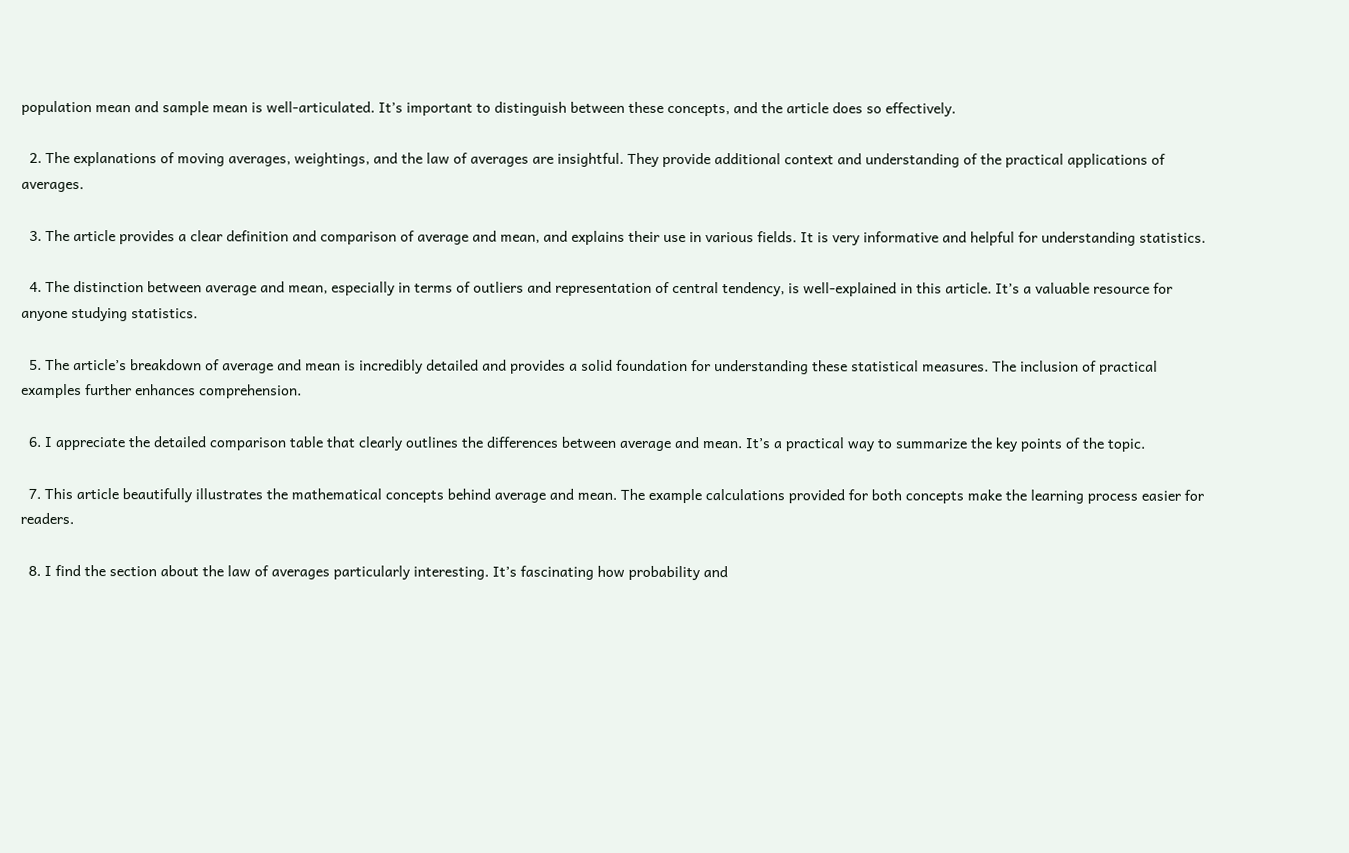population mean and sample mean is well-articulated. It’s important to distinguish between these concepts, and the article does so effectively.

  2. The explanations of moving averages, weightings, and the law of averages are insightful. They provide additional context and understanding of the practical applications of averages.

  3. The article provides a clear definition and comparison of average and mean, and explains their use in various fields. It is very informative and helpful for understanding statistics.

  4. The distinction between average and mean, especially in terms of outliers and representation of central tendency, is well-explained in this article. It’s a valuable resource for anyone studying statistics.

  5. The article’s breakdown of average and mean is incredibly detailed and provides a solid foundation for understanding these statistical measures. The inclusion of practical examples further enhances comprehension.

  6. I appreciate the detailed comparison table that clearly outlines the differences between average and mean. It’s a practical way to summarize the key points of the topic.

  7. This article beautifully illustrates the mathematical concepts behind average and mean. The example calculations provided for both concepts make the learning process easier for readers.

  8. I find the section about the law of averages particularly interesting. It’s fascinating how probability and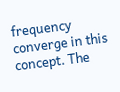frequency converge in this concept. The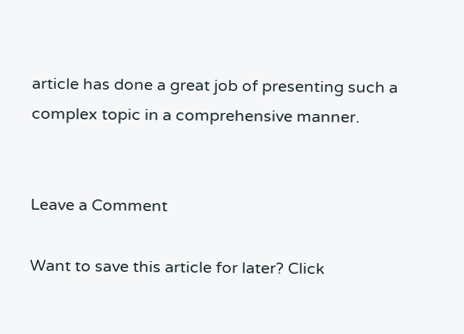article has done a great job of presenting such a complex topic in a comprehensive manner.


Leave a Comment

Want to save this article for later? Click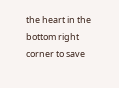the heart in the bottom right corner to save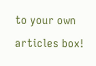to your own articles box!